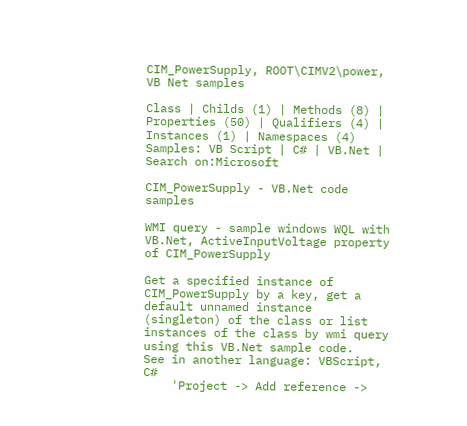CIM_PowerSupply, ROOT\CIMV2\power, VB Net samples

Class | Childs (1) | Methods (8) | Properties (50) | Qualifiers (4) | Instances (1) | Namespaces (4)
Samples: VB Script | C# | VB.Net | Search on:Microsoft

CIM_PowerSupply - VB.Net code samples

WMI query - sample windows WQL with VB.Net, ActiveInputVoltage property of CIM_PowerSupply

Get a specified instance of CIM_PowerSupply by a key, get a default unnamed instance (singleton) of the class or list instances of the class by wmi query using this VB.Net sample code.
See in another language: VBScript, C#
    'Project -> Add reference ->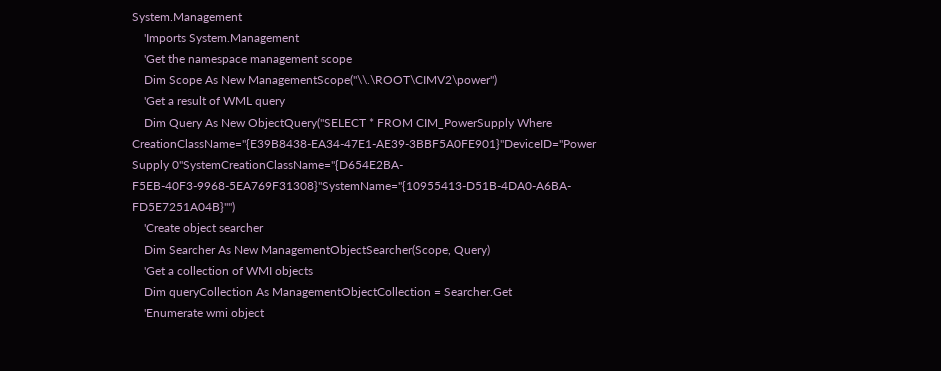System.Management
    'Imports System.Management
    'Get the namespace management scope
    Dim Scope As New ManagementScope("\\.\ROOT\CIMV2\power")
    'Get a result of WML query
    Dim Query As New ObjectQuery("SELECT * FROM CIM_PowerSupply Where CreationClassName="{E39B8438-EA34-47E1-AE39-3BBF5A0FE901}"DeviceID="Power Supply 0"SystemCreationClassName="{D654E2BA-F5EB-40F3-9968-5EA769F31308}"SystemName="{10955413-D51B-4DA0-A6BA-FD5E7251A04B}"")
    'Create object searcher
    Dim Searcher As New ManagementObjectSearcher(Scope, Query)
    'Get a collection of WMI objects
    Dim queryCollection As ManagementObjectCollection = Searcher.Get
    'Enumerate wmi object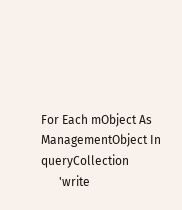For Each mObject As ManagementObject In queryCollection
      'write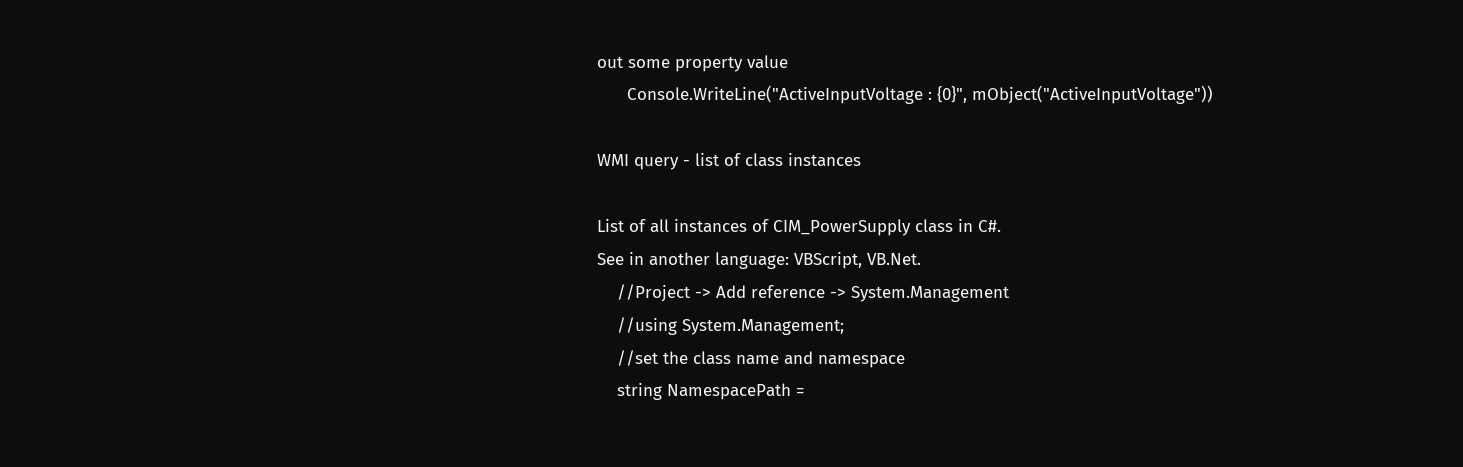out some property value
      Console.WriteLine("ActiveInputVoltage : {0}", mObject("ActiveInputVoltage"))

WMI query - list of class instances

List of all instances of CIM_PowerSupply class in C#.
See in another language: VBScript, VB.Net.
    //Project -> Add reference -> System.Management
    //using System.Management;
    //set the class name and namespace
    string NamespacePath =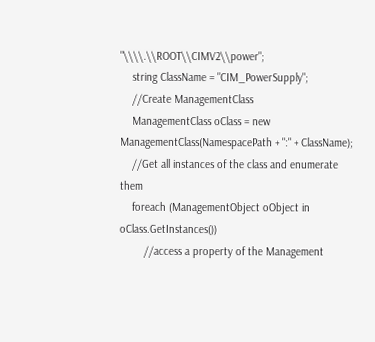"\\\\.\\ROOT\\CIMV2\\power";
    string ClassName = "CIM_PowerSupply";
    //Create ManagementClass
    ManagementClass oClass = new ManagementClass(NamespacePath + ":" + ClassName);
    //Get all instances of the class and enumerate them
    foreach (ManagementObject oObject in oClass.GetInstances())
        //access a property of the Management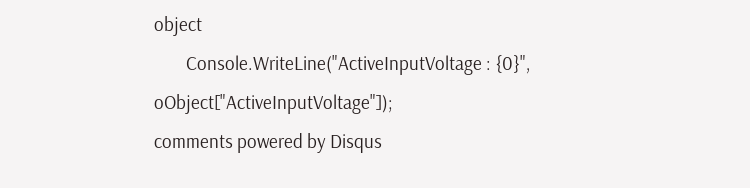object
        Console.WriteLine("ActiveInputVoltage : {0}", oObject["ActiveInputVoltage"]);
comments powered by Disqus